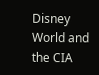Disney World and the CIA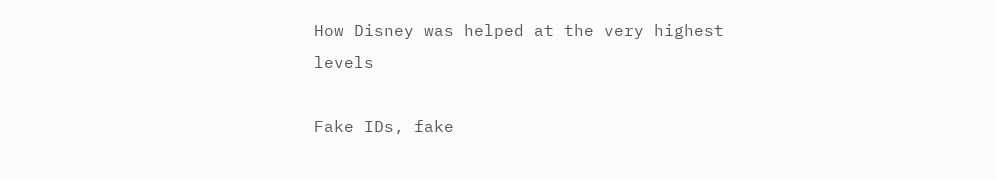How Disney was helped at the very highest levels

Fake IDs, fake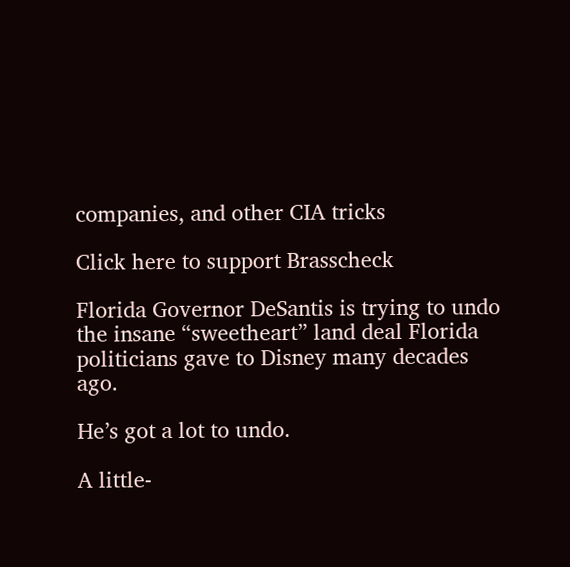companies, and other CIA tricks

Click here to support Brasscheck

Florida Governor DeSantis is trying to undo the insane “sweetheart” land deal Florida politicians gave to Disney many decades ago.

He’s got a lot to undo.

A little-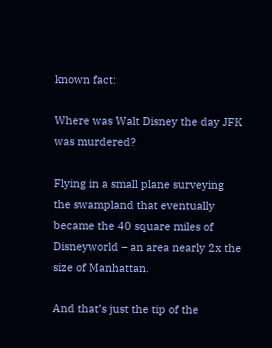known fact:

Where was Walt Disney the day JFK was murdered?

Flying in a small plane surveying the swampland that eventually became the 40 square miles of Disneyworld – an area nearly 2x the size of Manhattan.

And that’s just the tip of the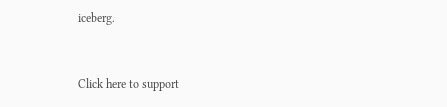iceberg.


Click here to support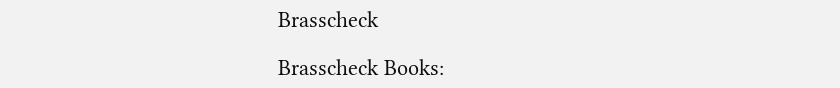Brasscheck

Brasscheck Books: